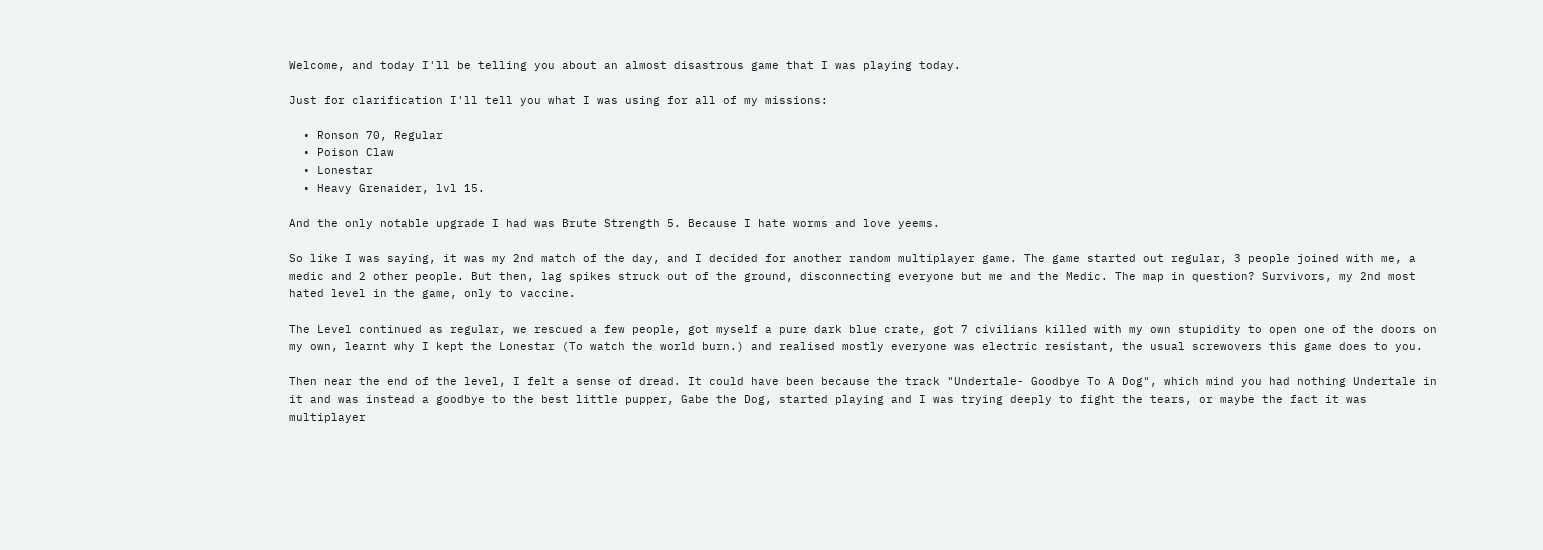Welcome, and today I'll be telling you about an almost disastrous game that I was playing today.

Just for clarification I'll tell you what I was using for all of my missions:

  • Ronson 70, Regular
  • Poison Claw
  • Lonestar
  • Heavy Grenaider, lvl 15.

And the only notable upgrade I had was Brute Strength 5. Because I hate worms and love yeems.

So like I was saying, it was my 2nd match of the day, and I decided for another random multiplayer game. The game started out regular, 3 people joined with me, a medic and 2 other people. But then, lag spikes struck out of the ground, disconnecting everyone but me and the Medic. The map in question? Survivors, my 2nd most hated level in the game, only to vaccine.

The Level continued as regular, we rescued a few people, got myself a pure dark blue crate, got 7 civilians killed with my own stupidity to open one of the doors on my own, learnt why I kept the Lonestar (To watch the world burn.) and realised mostly everyone was electric resistant, the usual screwovers this game does to you.

Then near the end of the level, I felt a sense of dread. It could have been because the track "Undertale- Goodbye To A Dog", which mind you had nothing Undertale in it and was instead a goodbye to the best little pupper, Gabe the Dog, started playing and I was trying deeply to fight the tears, or maybe the fact it was multiplayer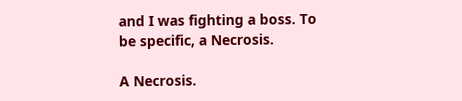and I was fighting a boss. To be specific, a Necrosis.

A Necrosis.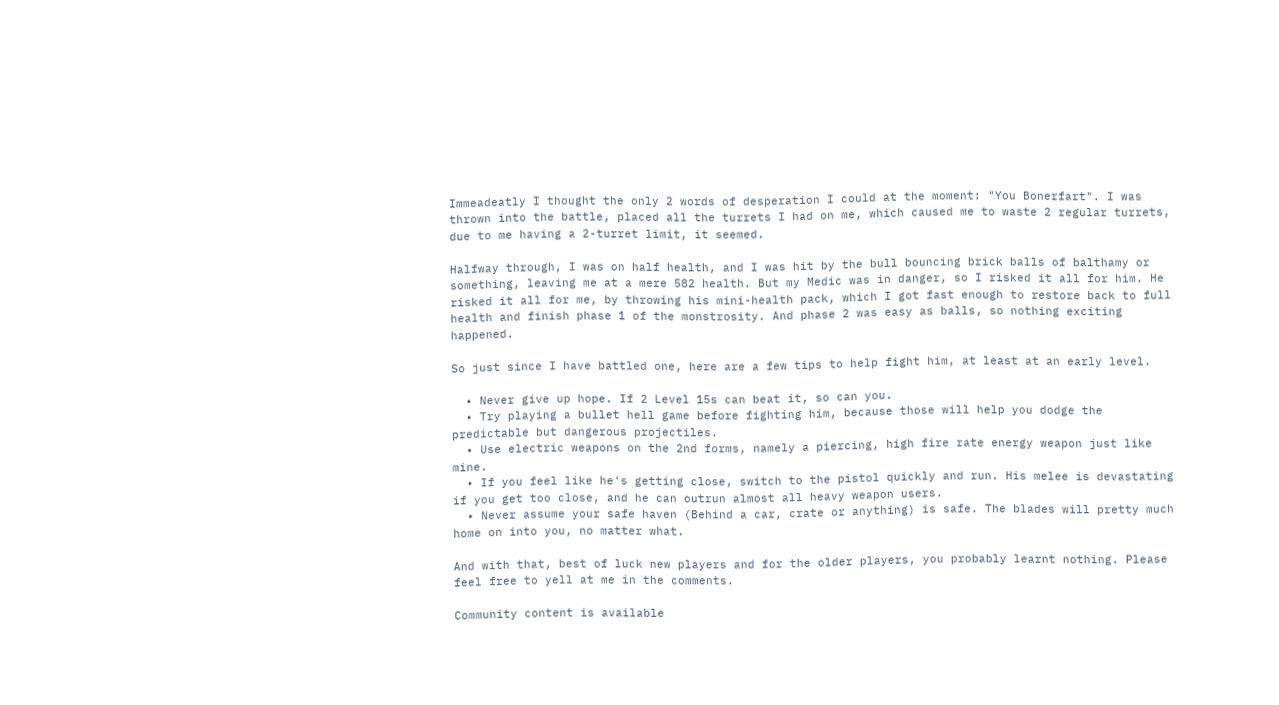Immeadeatly I thought the only 2 words of desperation I could at the moment: "You Bonerfart". I was thrown into the battle, placed all the turrets I had on me, which caused me to waste 2 regular turrets, due to me having a 2-turret limit, it seemed.

Halfway through, I was on half health, and I was hit by the bull bouncing brick balls of balthamy or something, leaving me at a mere 582 health. But my Medic was in danger, so I risked it all for him. He risked it all for me, by throwing his mini-health pack, which I got fast enough to restore back to full health and finish phase 1 of the monstrosity. And phase 2 was easy as balls, so nothing exciting happened.

So just since I have battled one, here are a few tips to help fight him, at least at an early level.

  • Never give up hope. If 2 Level 15s can beat it, so can you.
  • Try playing a bullet hell game before fighting him, because those will help you dodge the predictable but dangerous projectiles.
  • Use electric weapons on the 2nd forms, namely a piercing, high fire rate energy weapon just like mine.
  • If you feel like he's getting close, switch to the pistol quickly and run. His melee is devastating if you get too close, and he can outrun almost all heavy weapon users.
  • Never assume your safe haven (Behind a car, crate or anything) is safe. The blades will pretty much home on into you, no matter what.

And with that, best of luck new players and for the older players, you probably learnt nothing. Please feel free to yell at me in the comments.

Community content is available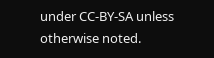under CC-BY-SA unless otherwise noted.